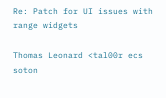Re: Patch for UI issues with range widgets

Thomas Leonard <tal00r ecs soton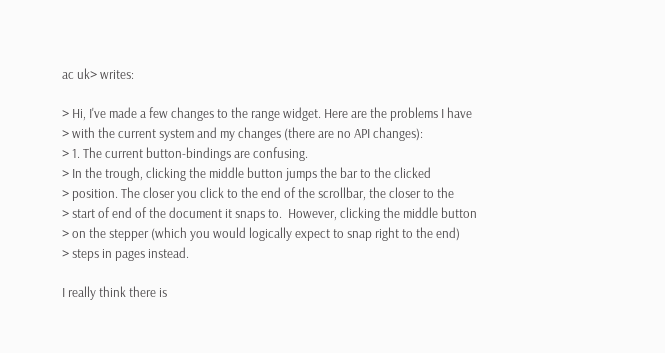ac uk> writes:

> Hi, I've made a few changes to the range widget. Here are the problems I have
> with the current system and my changes (there are no API changes):
> 1. The current button-bindings are confusing.
> In the trough, clicking the middle button jumps the bar to the clicked
> position. The closer you click to the end of the scrollbar, the closer to the
> start of end of the document it snaps to.  However, clicking the middle button
> on the stepper (which you would logically expect to snap right to the end)
> steps in pages instead.

I really think there is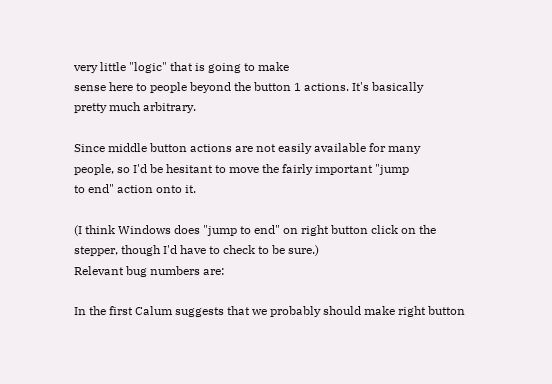very little "logic" that is going to make
sense here to people beyond the button 1 actions. It's basically
pretty much arbitrary.

Since middle button actions are not easily available for many
people, so I'd be hesitant to move the fairly important "jump
to end" action onto it.

(I think Windows does "jump to end" on right button click on the
stepper, though I'd have to check to be sure.)
Relevant bug numbers are:

In the first Calum suggests that we probably should make right button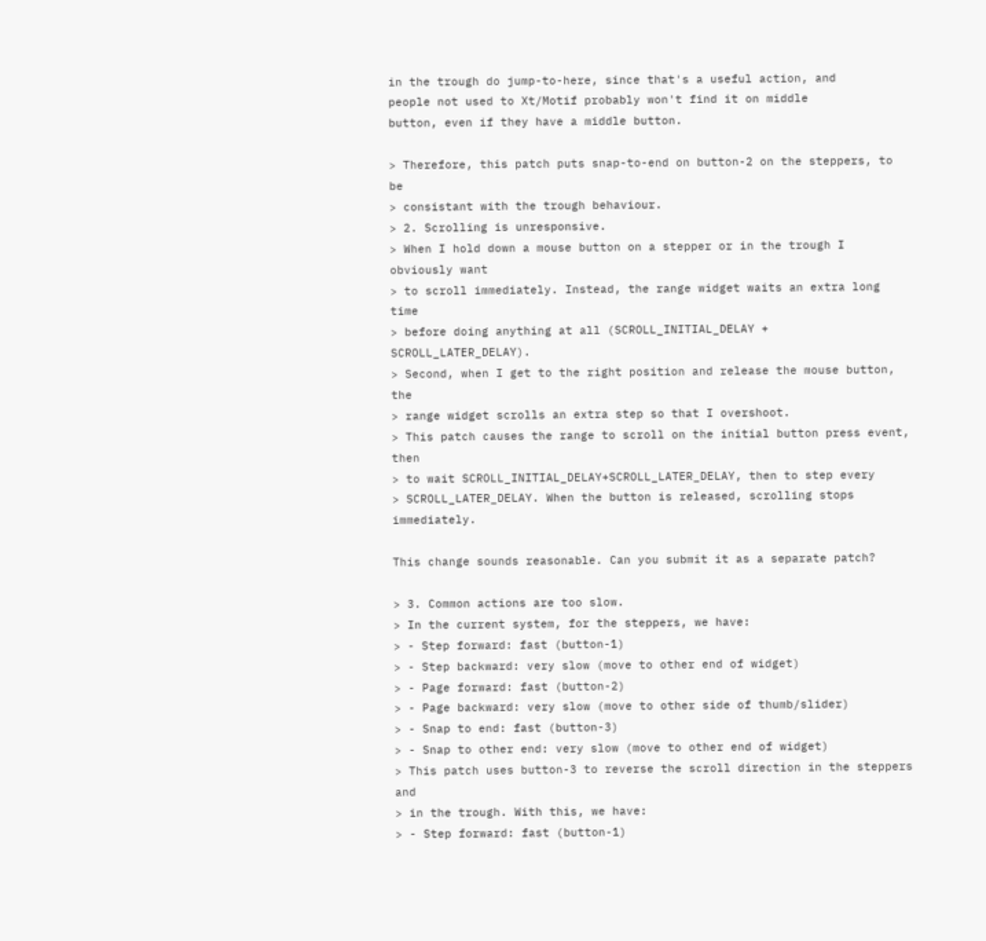in the trough do jump-to-here, since that's a useful action, and
people not used to Xt/Motif probably won't find it on middle
button, even if they have a middle button.

> Therefore, this patch puts snap-to-end on button-2 on the steppers, to be
> consistant with the trough behaviour.
> 2. Scrolling is unresponsive.
> When I hold down a mouse button on a stepper or in the trough I obviously want
> to scroll immediately. Instead, the range widget waits an extra long time
> before doing anything at all (SCROLL_INITIAL_DELAY + SCROLL_LATER_DELAY).
> Second, when I get to the right position and release the mouse button, the
> range widget scrolls an extra step so that I overshoot.
> This patch causes the range to scroll on the initial button press event, then
> to wait SCROLL_INITIAL_DELAY+SCROLL_LATER_DELAY, then to step every
> SCROLL_LATER_DELAY. When the button is released, scrolling stops immediately.

This change sounds reasonable. Can you submit it as a separate patch?

> 3. Common actions are too slow.
> In the current system, for the steppers, we have:
> - Step forward: fast (button-1)
> - Step backward: very slow (move to other end of widget)
> - Page forward: fast (button-2)
> - Page backward: very slow (move to other side of thumb/slider)
> - Snap to end: fast (button-3)
> - Snap to other end: very slow (move to other end of widget)
> This patch uses button-3 to reverse the scroll direction in the steppers and
> in the trough. With this, we have:
> - Step forward: fast (button-1)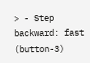> - Step backward: fast (button-3)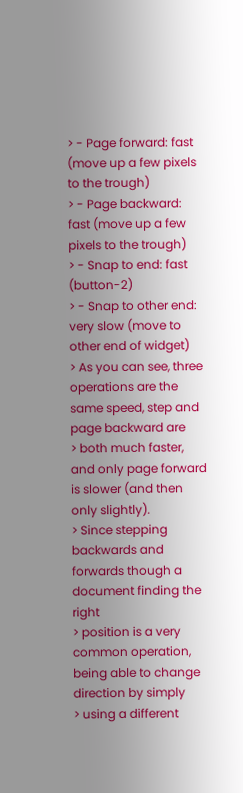> - Page forward: fast (move up a few pixels to the trough)
> - Page backward: fast (move up a few pixels to the trough)
> - Snap to end: fast (button-2)
> - Snap to other end: very slow (move to other end of widget)
> As you can see, three operations are the same speed, step and page backward are
> both much faster, and only page forward is slower (and then only slightly).
> Since stepping backwards and forwards though a document finding the right
> position is a very common operation, being able to change direction by simply
> using a different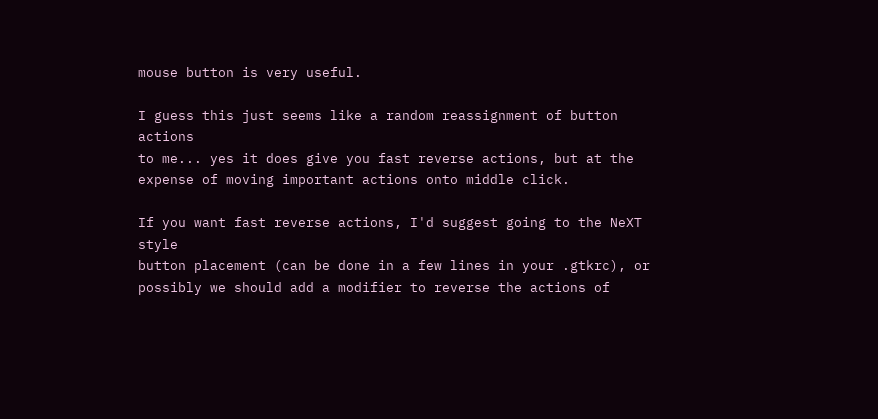mouse button is very useful.

I guess this just seems like a random reassignment of button actions
to me... yes it does give you fast reverse actions, but at the
expense of moving important actions onto middle click.

If you want fast reverse actions, I'd suggest going to the NeXT style
button placement (can be done in a few lines in your .gtkrc), or
possibly we should add a modifier to reverse the actions of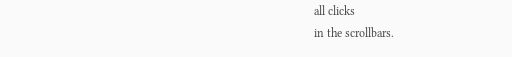all clicks
in the scrollbars.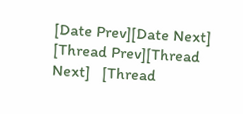[Date Prev][Date Next]   [Thread Prev][Thread Next]   [Thread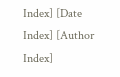Index] [Date Index] [Author Index]